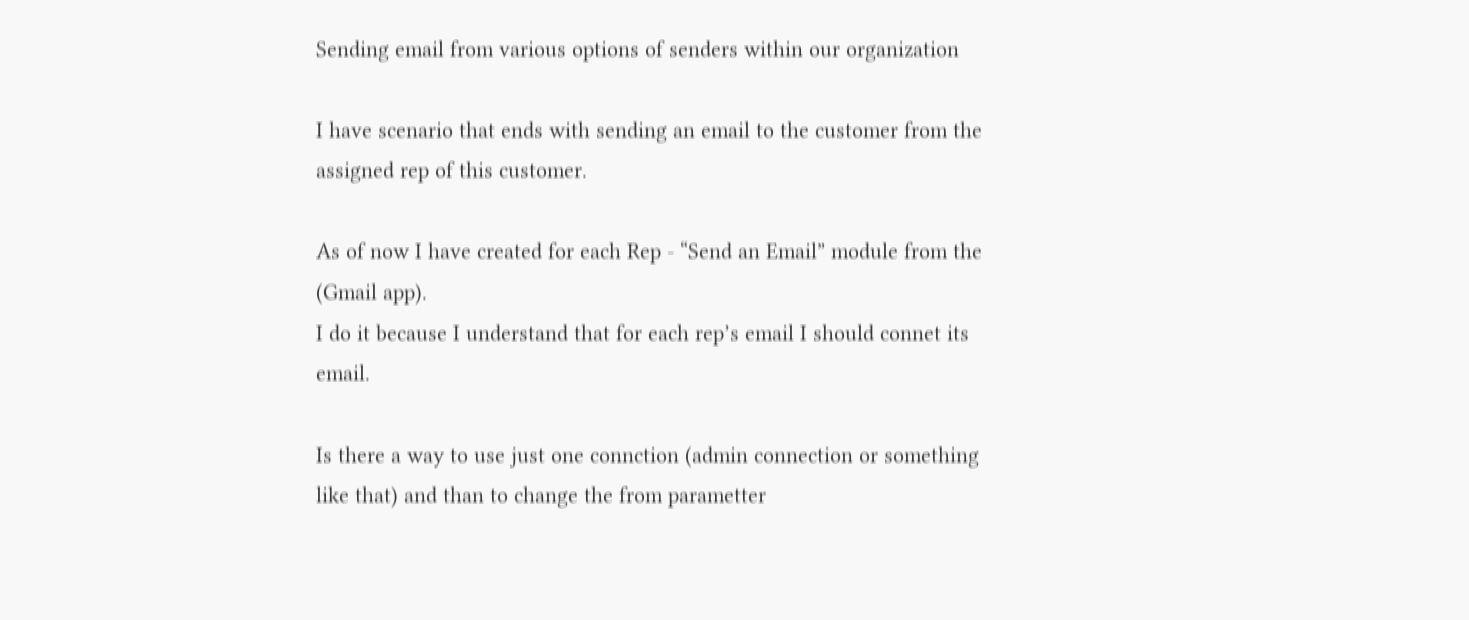Sending email from various options of senders within our organization

I have scenario that ends with sending an email to the customer from the assigned rep of this customer.

As of now I have created for each Rep - “Send an Email” module from the (Gmail app).
I do it because I understand that for each rep’s email I should connet its email.

Is there a way to use just one connction (admin connection or something like that) and than to change the from parametter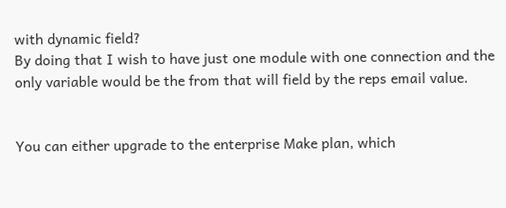with dynamic field?
By doing that I wish to have just one module with one connection and the only variable would be the from that will field by the reps email value.


You can either upgrade to the enterprise Make plan, which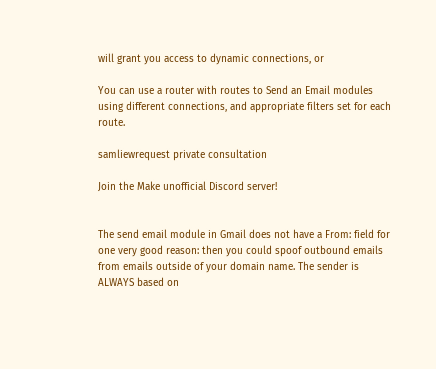will grant you access to dynamic connections, or

You can use a router with routes to Send an Email modules using different connections, and appropriate filters set for each route.

samliewrequest private consultation

Join the Make unofficial Discord server!


The send email module in Gmail does not have a From: field for one very good reason: then you could spoof outbound emails from emails outside of your domain name. The sender is ALWAYS based on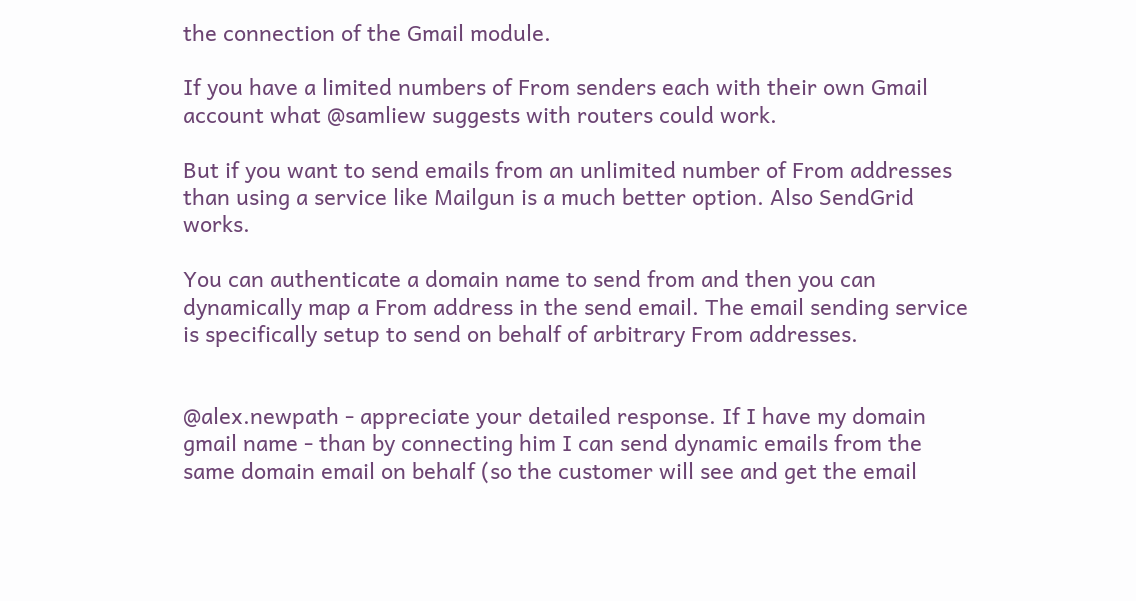the connection of the Gmail module.

If you have a limited numbers of From senders each with their own Gmail account what @samliew suggests with routers could work.

But if you want to send emails from an unlimited number of From addresses than using a service like Mailgun is a much better option. Also SendGrid works.

You can authenticate a domain name to send from and then you can dynamically map a From address in the send email. The email sending service is specifically setup to send on behalf of arbitrary From addresses.


@alex.newpath - appreciate your detailed response. If I have my domain gmail name - than by connecting him I can send dynamic emails from the same domain email on behalf (so the customer will see and get the email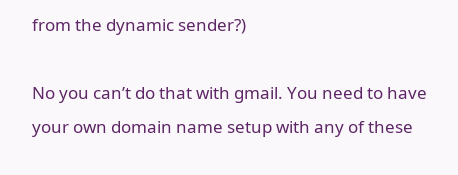from the dynamic sender?)

No you can’t do that with gmail. You need to have your own domain name setup with any of these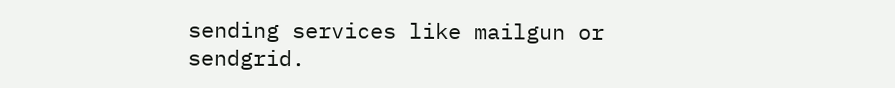sending services like mailgun or sendgrid.